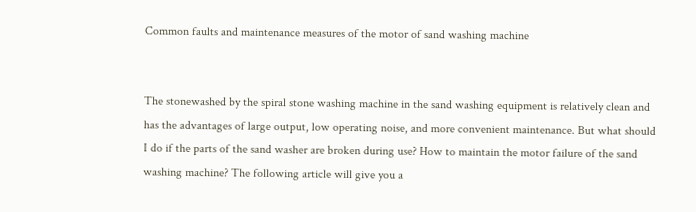Common faults and maintenance measures of the motor of sand washing machine


The stonewashed by the spiral stone washing machine in the sand washing equipment is relatively clean and has the advantages of large output, low operating noise, and more convenient maintenance. But what should I do if the parts of the sand washer are broken during use? How to maintain the motor failure of the sand washing machine? The following article will give you a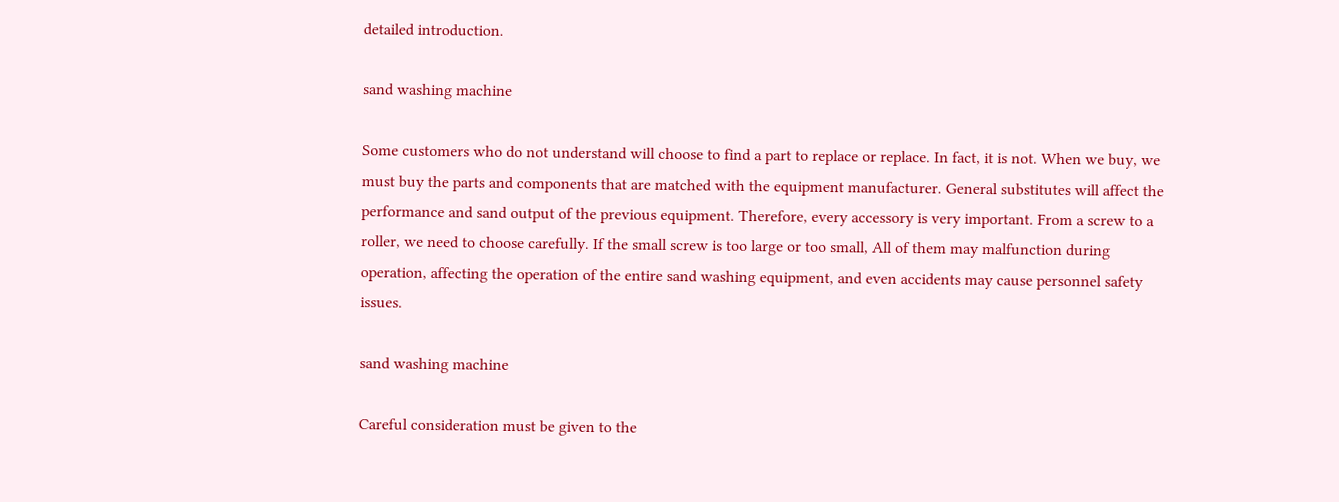detailed introduction.

sand washing machine

Some customers who do not understand will choose to find a part to replace or replace. In fact, it is not. When we buy, we must buy the parts and components that are matched with the equipment manufacturer. General substitutes will affect the performance and sand output of the previous equipment. Therefore, every accessory is very important. From a screw to a roller, we need to choose carefully. If the small screw is too large or too small, All of them may malfunction during operation, affecting the operation of the entire sand washing equipment, and even accidents may cause personnel safety issues.

sand washing machine

Careful consideration must be given to the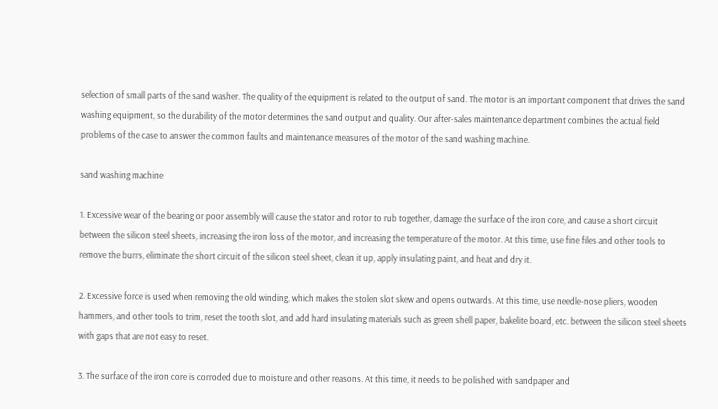selection of small parts of the sand washer. The quality of the equipment is related to the output of sand. The motor is an important component that drives the sand washing equipment, so the durability of the motor determines the sand output and quality. Our after-sales maintenance department combines the actual field problems of the case to answer the common faults and maintenance measures of the motor of the sand washing machine.

sand washing machine

1. Excessive wear of the bearing or poor assembly will cause the stator and rotor to rub together, damage the surface of the iron core, and cause a short circuit between the silicon steel sheets, increasing the iron loss of the motor, and increasing the temperature of the motor. At this time, use fine files and other tools to remove the burrs, eliminate the short circuit of the silicon steel sheet, clean it up, apply insulating paint, and heat and dry it.

2. Excessive force is used when removing the old winding, which makes the stolen slot skew and opens outwards. At this time, use needle-nose pliers, wooden hammers, and other tools to trim, reset the tooth slot, and add hard insulating materials such as green shell paper, bakelite board, etc. between the silicon steel sheets with gaps that are not easy to reset.

3. The surface of the iron core is corroded due to moisture and other reasons. At this time, it needs to be polished with sandpaper and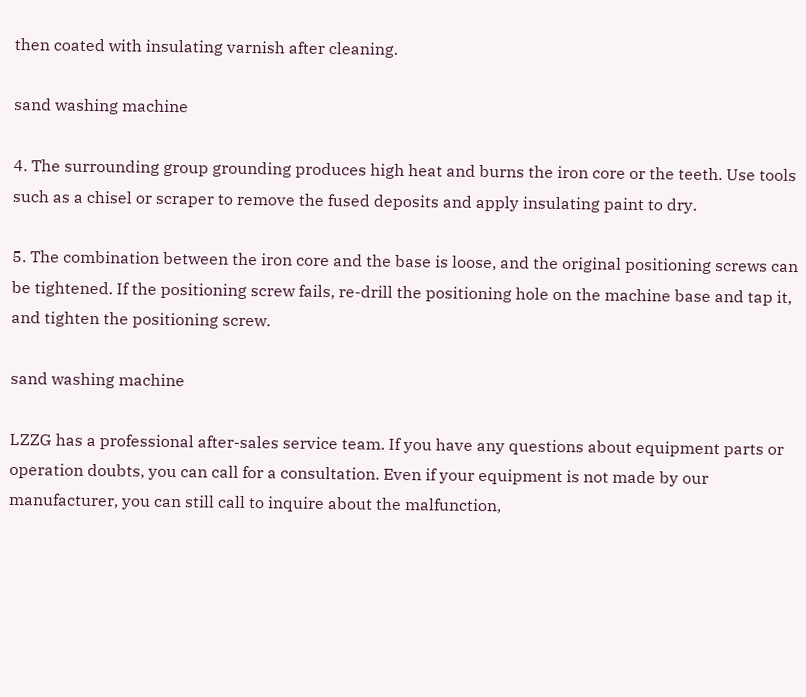then coated with insulating varnish after cleaning.

sand washing machine

4. The surrounding group grounding produces high heat and burns the iron core or the teeth. Use tools such as a chisel or scraper to remove the fused deposits and apply insulating paint to dry.

5. The combination between the iron core and the base is loose, and the original positioning screws can be tightened. If the positioning screw fails, re-drill the positioning hole on the machine base and tap it, and tighten the positioning screw.

sand washing machine

LZZG has a professional after-sales service team. If you have any questions about equipment parts or operation doubts, you can call for a consultation. Even if your equipment is not made by our manufacturer, you can still call to inquire about the malfunction,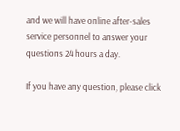and we will have online after-sales service personnel to answer your questions 24 hours a day.

If you have any question, please click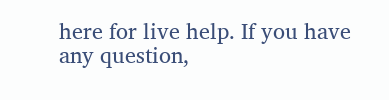here for live help. If you have any question,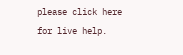please click here for live help.